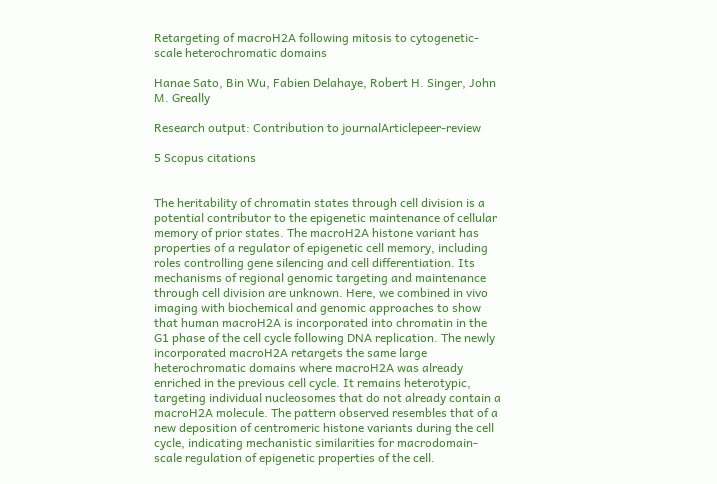Retargeting of macroH2A following mitosis to cytogenetic-scale heterochromatic domains

Hanae Sato, Bin Wu, Fabien Delahaye, Robert H. Singer, John M. Greally

Research output: Contribution to journalArticlepeer-review

5 Scopus citations


The heritability of chromatin states through cell division is a potential contributor to the epigenetic maintenance of cellular memory of prior states. The macroH2A histone variant has properties of a regulator of epigenetic cell memory, including roles controlling gene silencing and cell differentiation. Its mechanisms of regional genomic targeting and maintenance through cell division are unknown. Here, we combined in vivo imaging with biochemical and genomic approaches to show that human macroH2A is incorporated into chromatin in the G1 phase of the cell cycle following DNA replication. The newly incorporated macroH2A retargets the same large heterochromatic domains where macroH2A was already enriched in the previous cell cycle. It remains heterotypic, targeting individual nucleosomes that do not already contain a macroH2A molecule. The pattern observed resembles that of a new deposition of centromeric histone variants during the cell cycle, indicating mechanistic similarities for macrodomain-scale regulation of epigenetic properties of the cell.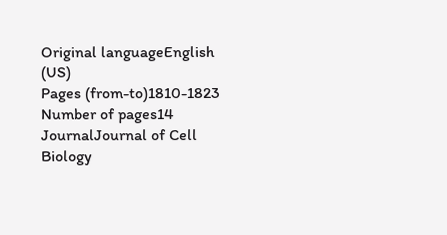Original languageEnglish (US)
Pages (from-to)1810-1823
Number of pages14
JournalJournal of Cell Biology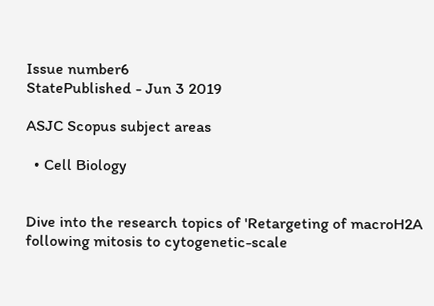Issue number6
StatePublished - Jun 3 2019

ASJC Scopus subject areas

  • Cell Biology


Dive into the research topics of 'Retargeting of macroH2A following mitosis to cytogenetic-scale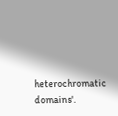heterochromatic domains'.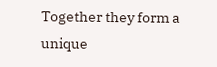Together they form a unique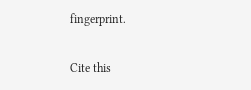fingerprint.

Cite this